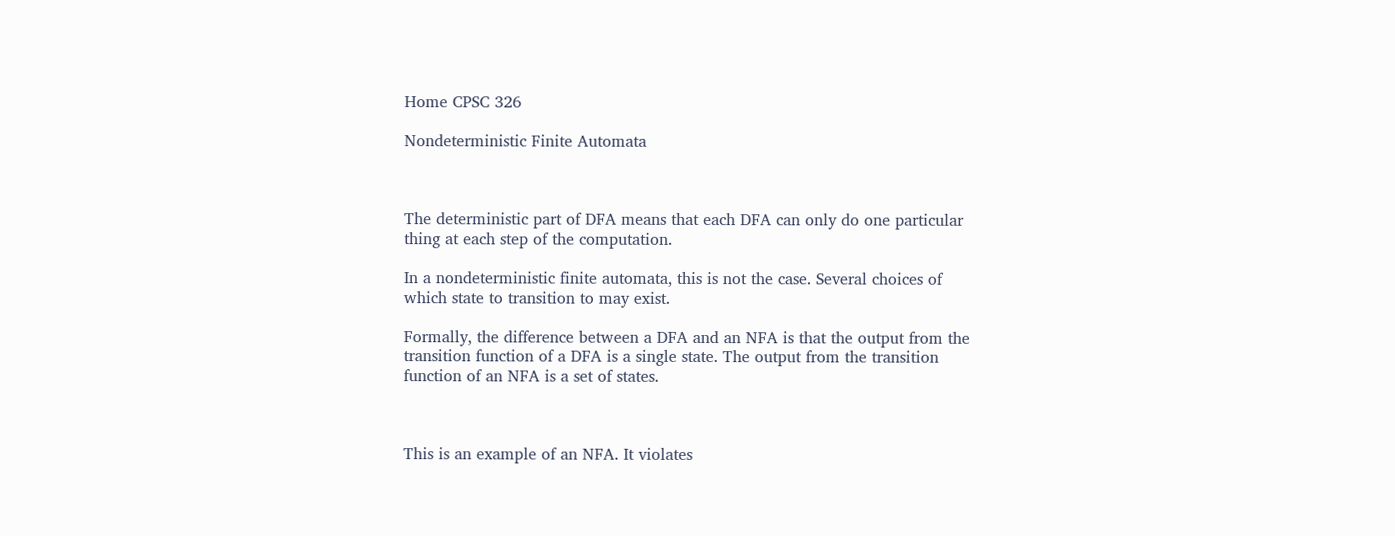Home CPSC 326

Nondeterministic Finite Automata



The deterministic part of DFA means that each DFA can only do one particular thing at each step of the computation.

In a nondeterministic finite automata, this is not the case. Several choices of which state to transition to may exist.

Formally, the difference between a DFA and an NFA is that the output from the transition function of a DFA is a single state. The output from the transition function of an NFA is a set of states.



This is an example of an NFA. It violates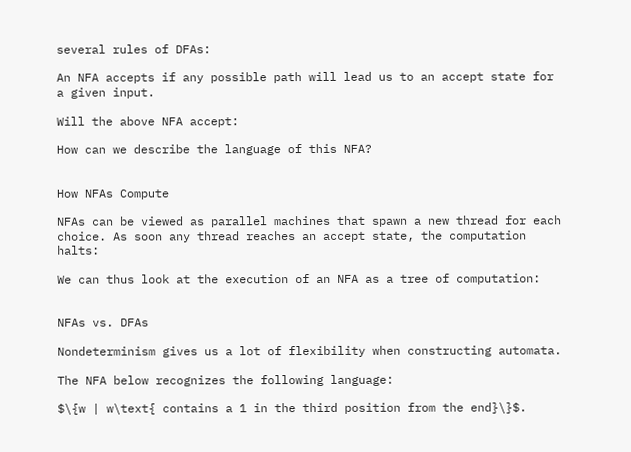several rules of DFAs:

An NFA accepts if any possible path will lead us to an accept state for a given input.

Will the above NFA accept:

How can we describe the language of this NFA?


How NFAs Compute

NFAs can be viewed as parallel machines that spawn a new thread for each choice. As soon any thread reaches an accept state, the computation halts:

We can thus look at the execution of an NFA as a tree of computation:


NFAs vs. DFAs

Nondeterminism gives us a lot of flexibility when constructing automata.

The NFA below recognizes the following language:

$\{w | w\text{ contains a 1 in the third position from the end}\}$.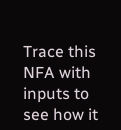Trace this NFA with inputs to see how it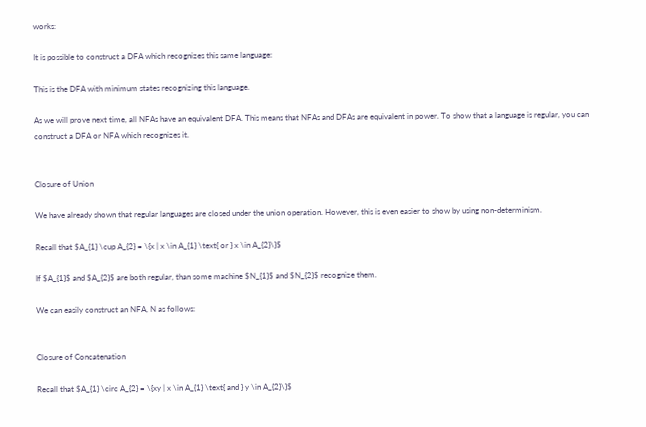works:

It is possible to construct a DFA which recognizes this same language:

This is the DFA with minimum states recognizing this language.

As we will prove next time, all NFAs have an equivalent DFA. This means that NFAs and DFAs are equivalent in power. To show that a language is regular, you can construct a DFA or NFA which recognizes it.


Closure of Union

We have already shown that regular languages are closed under the union operation. However, this is even easier to show by using non-determinism.

Recall that $A_{1} \cup A_{2} = \{x | x \in A_{1} \text{ or } x \in A_{2}\}$

If $A_{1}$ and $A_{2}$ are both regular, than some machine $N_{1}$ and $N_{2}$ recognize them.

We can easily construct an NFA, N as follows:


Closure of Concatenation

Recall that $A_{1} \circ A_{2} = \{xy | x \in A_{1} \text{ and } y \in A_{2}\}$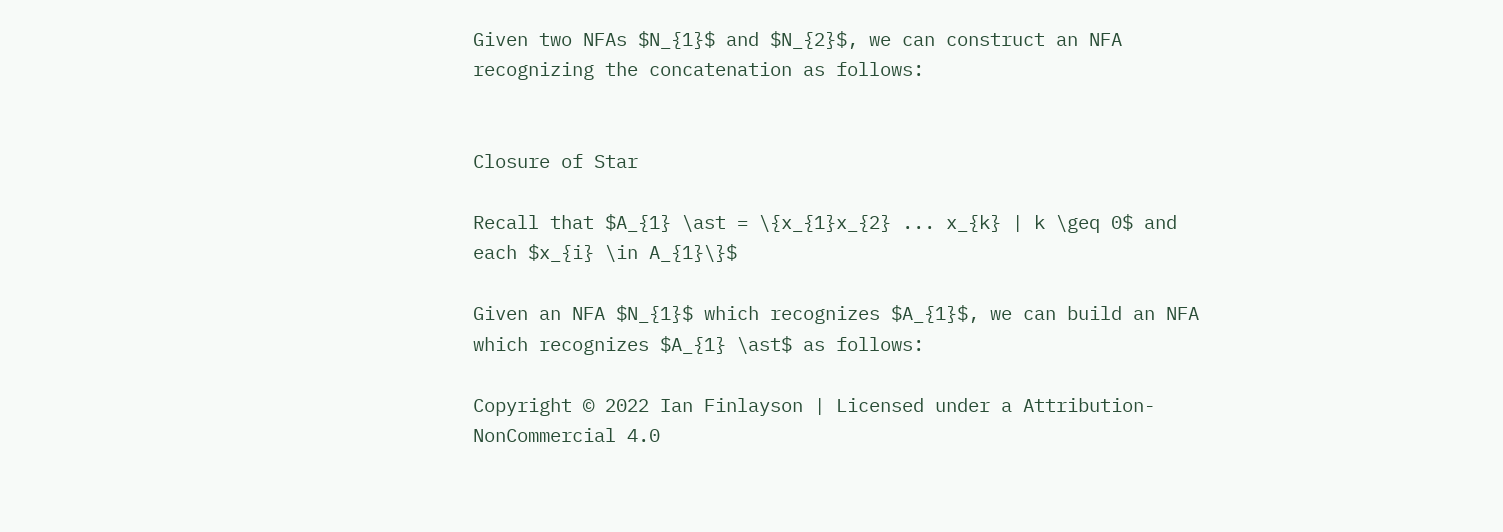Given two NFAs $N_{1}$ and $N_{2}$, we can construct an NFA recognizing the concatenation as follows:


Closure of Star

Recall that $A_{1} \ast = \{x_{1}x_{2} ... x_{k} | k \geq 0$ and each $x_{i} \in A_{1}\}$

Given an NFA $N_{1}$ which recognizes $A_{1}$, we can build an NFA which recognizes $A_{1} \ast$ as follows:

Copyright © 2022 Ian Finlayson | Licensed under a Attribution-NonCommercial 4.0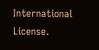International License.